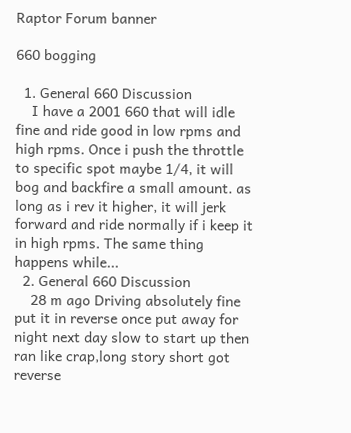Raptor Forum banner

660 bogging

  1. General 660 Discussion
    I have a 2001 660 that will idle fine and ride good in low rpms and high rpms. Once i push the throttle to specific spot maybe 1/4, it will bog and backfire a small amount. as long as i rev it higher, it will jerk forward and ride normally if i keep it in high rpms. The same thing happens while...
  2. General 660 Discussion
    28 m ago Driving absolutely fine put it in reverse once put away for night next day slow to start up then ran like crap,long story short got reverse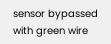sensor bypassed with green wire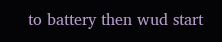to battery then wud start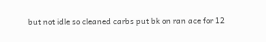but not idle so cleaned carbs put bk on ran ace for 12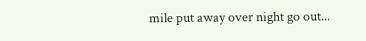mile put away over night go out...